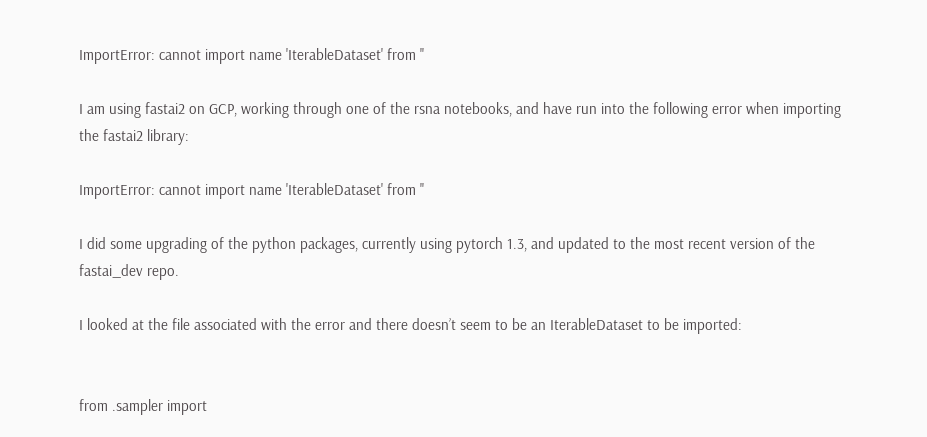ImportError: cannot import name 'IterableDataset' from ''

I am using fastai2 on GCP, working through one of the rsna notebooks, and have run into the following error when importing the fastai2 library:

ImportError: cannot import name 'IterableDataset' from ''

I did some upgrading of the python packages, currently using pytorch 1.3, and updated to the most recent version of the fastai_dev repo.

I looked at the file associated with the error and there doesn’t seem to be an IterableDataset to be imported:


from .sampler import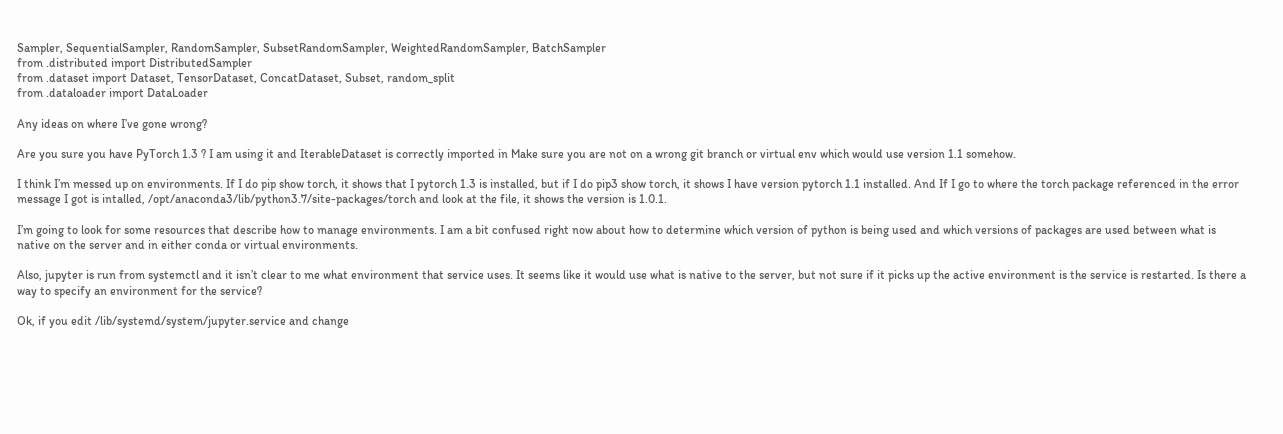Sampler, SequentialSampler, RandomSampler, SubsetRandomSampler, WeightedRandomSampler, BatchSampler
from .distributed import DistributedSampler
from .dataset import Dataset, TensorDataset, ConcatDataset, Subset, random_split
from .dataloader import DataLoader

Any ideas on where I’ve gone wrong?

Are you sure you have PyTorch 1.3 ? I am using it and IterableDataset is correctly imported in Make sure you are not on a wrong git branch or virtual env which would use version 1.1 somehow.

I think I’m messed up on environments. If I do pip show torch, it shows that I pytorch 1.3 is installed, but if I do pip3 show torch, it shows I have version pytorch 1.1 installed. And If I go to where the torch package referenced in the error message I got is intalled, /opt/anaconda3/lib/python3.7/site-packages/torch and look at the file, it shows the version is 1.0.1.

I’m going to look for some resources that describe how to manage environments. I am a bit confused right now about how to determine which version of python is being used and which versions of packages are used between what is native on the server and in either conda or virtual environments.

Also, jupyter is run from systemctl and it isn’t clear to me what environment that service uses. It seems like it would use what is native to the server, but not sure if it picks up the active environment is the service is restarted. Is there a way to specify an environment for the service?

Ok, if you edit /lib/systemd/system/jupyter.service and change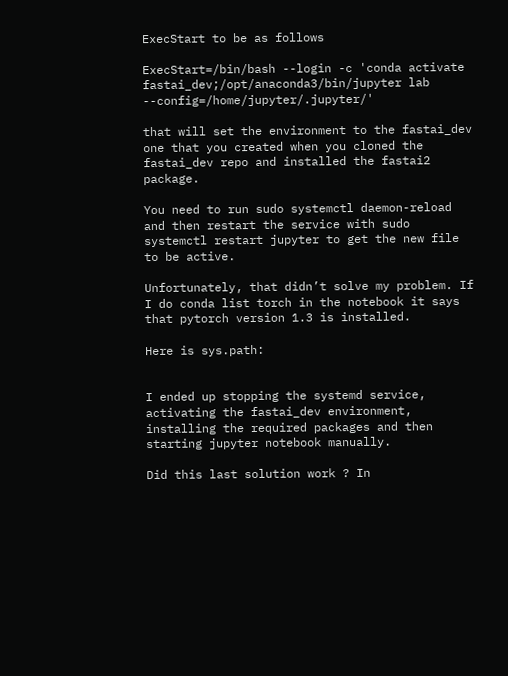ExecStart to be as follows

ExecStart=/bin/bash --login -c 'conda activate fastai_dev;/opt/anaconda3/bin/jupyter lab --config=/home/jupyter/.jupyter/'

that will set the environment to the fastai_dev one that you created when you cloned the fastai_dev repo and installed the fastai2 package.

You need to run sudo systemctl daemon-reload and then restart the service with sudo systemctl restart jupyter to get the new file to be active.

Unfortunately, that didn’t solve my problem. If I do conda list torch in the notebook it says that pytorch version 1.3 is installed.

Here is sys.path:


I ended up stopping the systemd service, activating the fastai_dev environment, installing the required packages and then starting jupyter notebook manually.

Did this last solution work ? In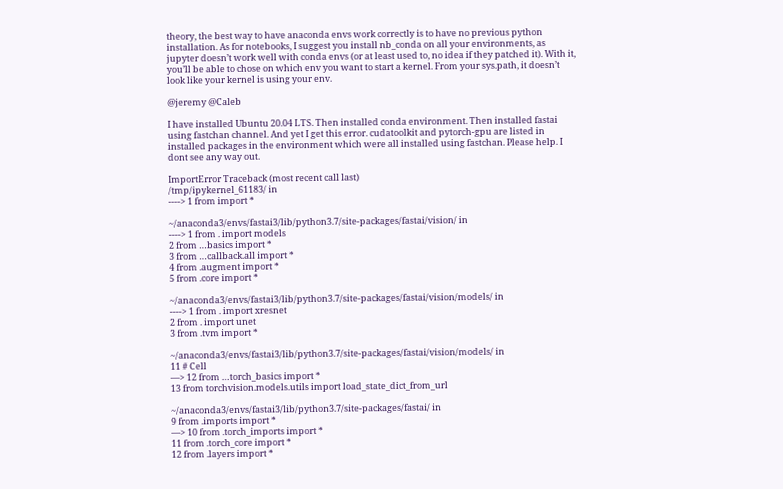theory, the best way to have anaconda envs work correctly is to have no previous python installation. As for notebooks, I suggest you install nb_conda on all your environments, as jupyter doesn’t work well with conda envs (or at least used to, no idea if they patched it). With it, you’ll be able to chose on which env you want to start a kernel. From your sys.path, it doesn’t look like your kernel is using your env.

@jeremy @Caleb

I have installed Ubuntu 20.04 LTS. Then installed conda environment. Then installed fastai using fastchan channel. And yet I get this error. cudatoolkit and pytorch-gpu are listed in installed packages in the environment which were all installed using fastchan. Please help. I dont see any way out.

ImportError Traceback (most recent call last)
/tmp/ipykernel_61183/ in
----> 1 from import *

~/anaconda3/envs/fastai3/lib/python3.7/site-packages/fastai/vision/ in
----> 1 from . import models
2 from …basics import *
3 from …callback.all import *
4 from .augment import *
5 from .core import *

~/anaconda3/envs/fastai3/lib/python3.7/site-packages/fastai/vision/models/ in
----> 1 from . import xresnet
2 from . import unet
3 from .tvm import *

~/anaconda3/envs/fastai3/lib/python3.7/site-packages/fastai/vision/models/ in
11 # Cell
—> 12 from …torch_basics import *
13 from torchvision.models.utils import load_state_dict_from_url

~/anaconda3/envs/fastai3/lib/python3.7/site-packages/fastai/ in
9 from .imports import *
—> 10 from .torch_imports import *
11 from .torch_core import *
12 from .layers import *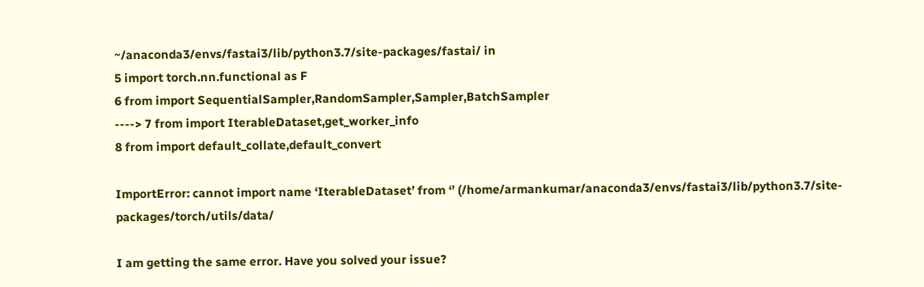~/anaconda3/envs/fastai3/lib/python3.7/site-packages/fastai/ in
5 import torch.nn.functional as F
6 from import SequentialSampler,RandomSampler,Sampler,BatchSampler
----> 7 from import IterableDataset,get_worker_info
8 from import default_collate,default_convert

ImportError: cannot import name ‘IterableDataset’ from ‘’ (/home/armankumar/anaconda3/envs/fastai3/lib/python3.7/site-packages/torch/utils/data/

I am getting the same error. Have you solved your issue?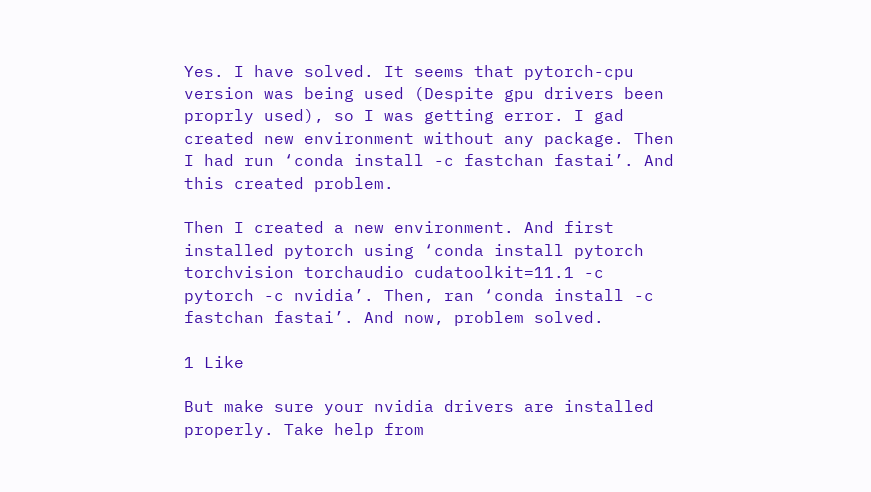Yes. I have solved. It seems that pytorch-cpu version was being used (Despite gpu drivers been proprly used), so I was getting error. I gad created new environment without any package. Then I had run ‘conda install -c fastchan fastai’. And this created problem.

Then I created a new environment. And first installed pytorch using ‘conda install pytorch torchvision torchaudio cudatoolkit=11.1 -c pytorch -c nvidia’. Then, ran ‘conda install -c fastchan fastai’. And now, problem solved.

1 Like

But make sure your nvidia drivers are installed properly. Take help from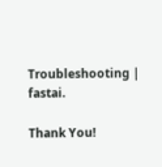Troubleshooting | fastai.

Thank You!